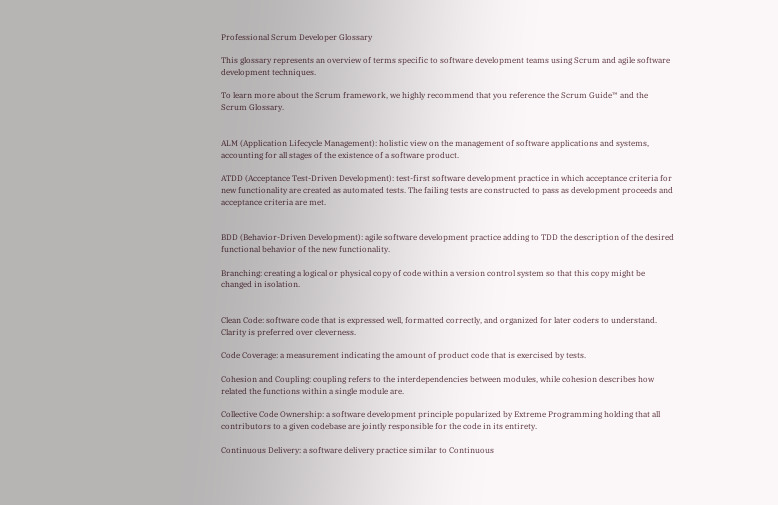Professional Scrum Developer Glossary

This glossary represents an overview of terms specific to software development teams using Scrum and agile software development techniques.

To learn more about the Scrum framework, we highly recommend that you reference the Scrum Guide™ and the Scrum Glossary.


ALM (Application Lifecycle Management): holistic view on the management of software applications and systems, accounting for all stages of the existence of a software product.

ATDD (Acceptance Test-Driven Development): test-first software development practice in which acceptance criteria for new functionality are created as automated tests. The failing tests are constructed to pass as development proceeds and acceptance criteria are met.


BDD (Behavior-Driven Development): agile software development practice adding to TDD the description of the desired functional behavior of the new functionality.

Branching: creating a logical or physical copy of code within a version control system so that this copy might be changed in isolation.


Clean Code: software code that is expressed well, formatted correctly, and organized for later coders to understand. Clarity is preferred over cleverness.

Code Coverage: a measurement indicating the amount of product code that is exercised by tests.

Cohesion and Coupling: coupling refers to the interdependencies between modules, while cohesion describes how related the functions within a single module are.

Collective Code Ownership: a software development principle popularized by Extreme Programming holding that all contributors to a given codebase are jointly responsible for the code in its entirety.

Continuous Delivery: a software delivery practice similar to Continuous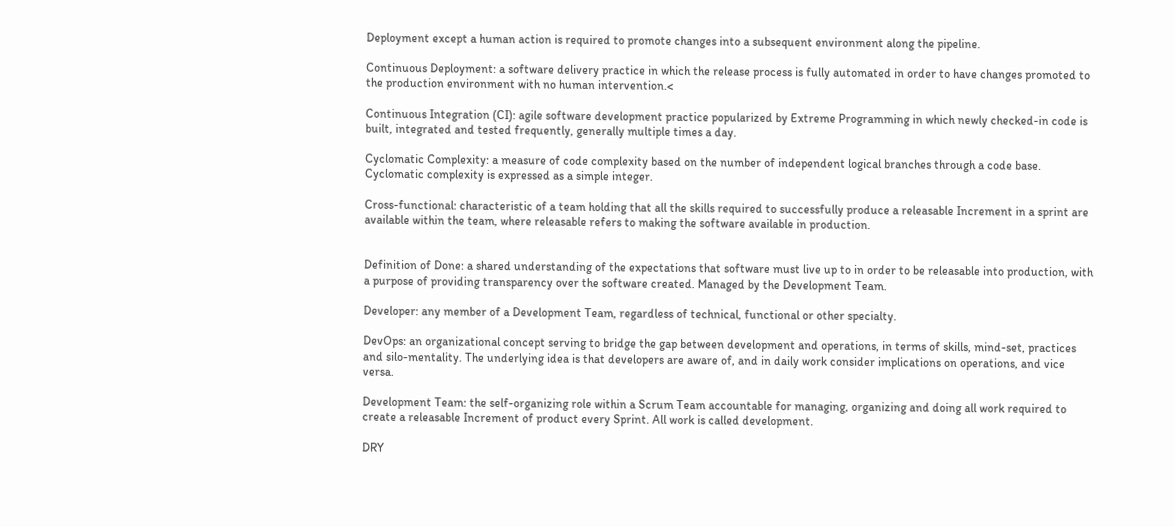Deployment except a human action is required to promote changes into a subsequent environment along the pipeline.

Continuous Deployment: a software delivery practice in which the release process is fully automated in order to have changes promoted to the production environment with no human intervention.<

Continuous Integration (CI): agile software development practice popularized by Extreme Programming in which newly checked-in code is built, integrated and tested frequently, generally multiple times a day.

Cyclomatic Complexity: a measure of code complexity based on the number of independent logical branches through a code base. Cyclomatic complexity is expressed as a simple integer.

Cross-functional: characteristic of a team holding that all the skills required to successfully produce a releasable Increment in a sprint are available within the team, where releasable refers to making the software available in production.


Definition of Done: a shared understanding of the expectations that software must live up to in order to be releasable into production, with a purpose of providing transparency over the software created. Managed by the Development Team.

Developer: any member of a Development Team, regardless of technical, functional or other specialty.

DevOps: an organizational concept serving to bridge the gap between development and operations, in terms of skills, mind-set, practices and silo-mentality. The underlying idea is that developers are aware of, and in daily work consider implications on operations, and vice versa.

Development Team: the self-organizing role within a Scrum Team accountable for managing, organizing and doing all work required to create a releasable Increment of product every Sprint. All work is called development.

DRY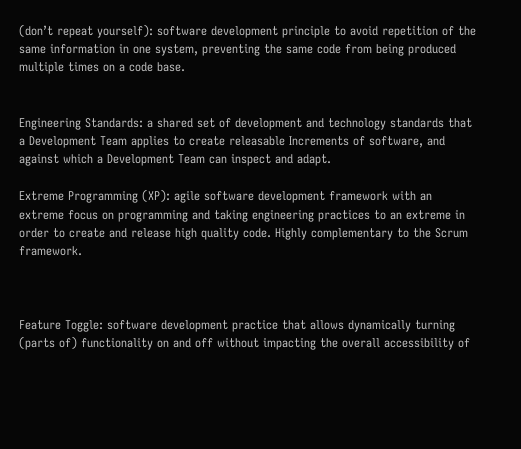(don’t repeat yourself): software development principle to avoid repetition of the same information in one system, preventing the same code from being produced multiple times on a code base.


Engineering Standards: a shared set of development and technology standards that a Development Team applies to create releasable Increments of software, and against which a Development Team can inspect and adapt.

Extreme Programming (XP): agile software development framework with an extreme focus on programming and taking engineering practices to an extreme in order to create and release high quality code. Highly complementary to the Scrum framework.



Feature Toggle: software development practice that allows dynamically turning (parts of) functionality on and off without impacting the overall accessibility of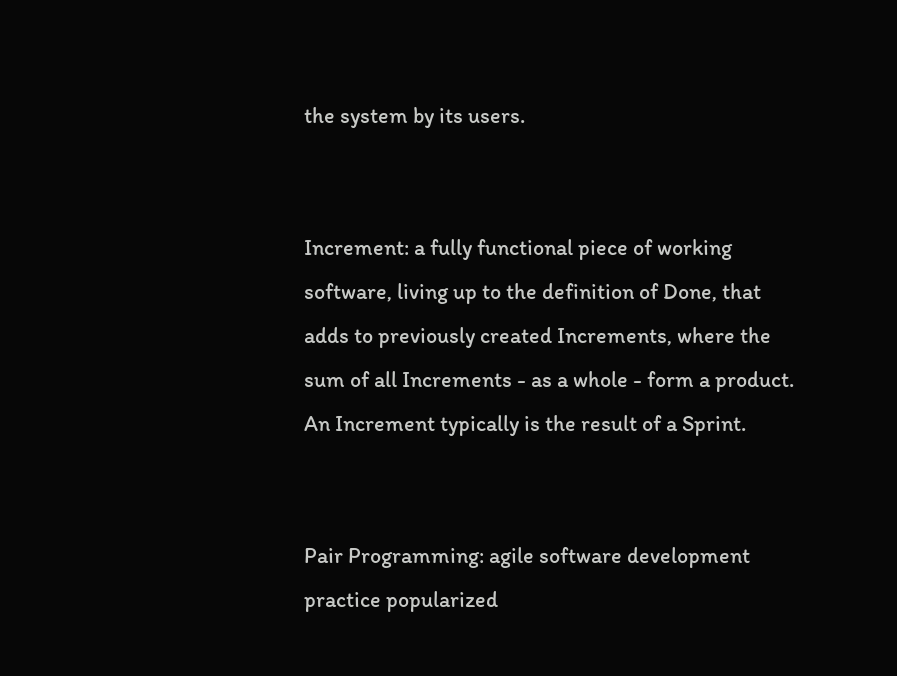the system by its users.


Increment: a fully functional piece of working software, living up to the definition of Done, that adds to previously created Increments, where the sum of all Increments - as a whole - form a product. An Increment typically is the result of a Sprint.


Pair Programming: agile software development practice popularized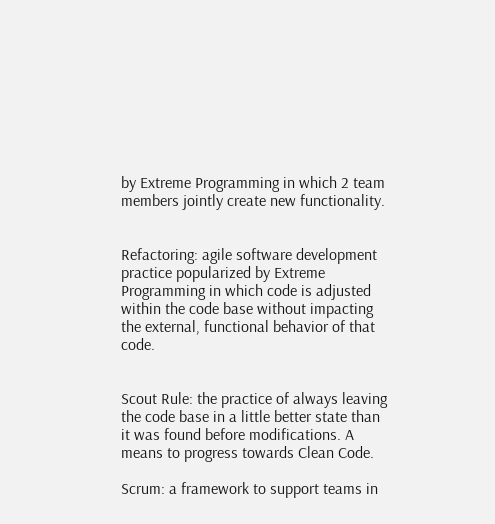by Extreme Programming in which 2 team members jointly create new functionality.


Refactoring: agile software development practice popularized by Extreme Programming in which code is adjusted within the code base without impacting the external, functional behavior of that code.


Scout Rule: the practice of always leaving the code base in a little better state than it was found before modifications. A means to progress towards Clean Code.

Scrum: a framework to support teams in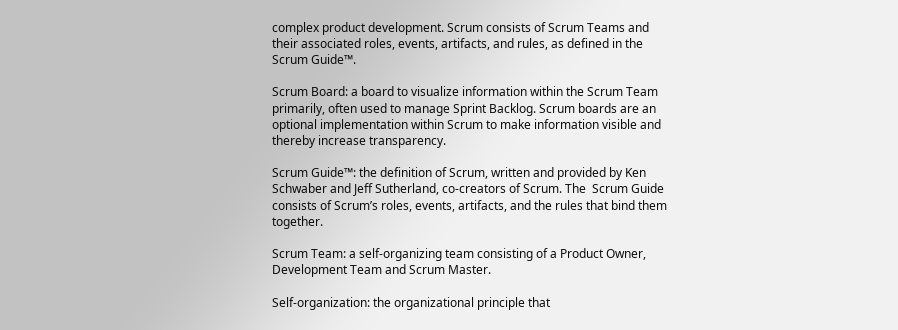complex product development. Scrum consists of Scrum Teams and their associated roles, events, artifacts, and rules, as defined in the  Scrum Guide™.

Scrum Board: a board to visualize information within the Scrum Team primarily, often used to manage Sprint Backlog. Scrum boards are an optional implementation within Scrum to make information visible and thereby increase transparency.

Scrum Guide™: the definition of Scrum, written and provided by Ken Schwaber and Jeff Sutherland, co-creators of Scrum. The  Scrum Guide consists of Scrum’s roles, events, artifacts, and the rules that bind them together.

Scrum Team: a self-organizing team consisting of a Product Owner, Development Team and Scrum Master.

Self-organization: the organizational principle that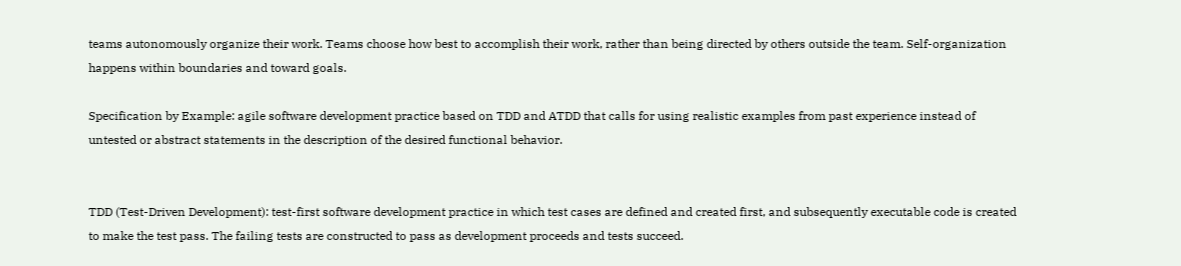teams autonomously organize their work. Teams choose how best to accomplish their work, rather than being directed by others outside the team. Self-organization happens within boundaries and toward goals.

Specification by Example: agile software development practice based on TDD and ATDD that calls for using realistic examples from past experience instead of untested or abstract statements in the description of the desired functional behavior.


TDD (Test-Driven Development): test-first software development practice in which test cases are defined and created first, and subsequently executable code is created to make the test pass. The failing tests are constructed to pass as development proceeds and tests succeed.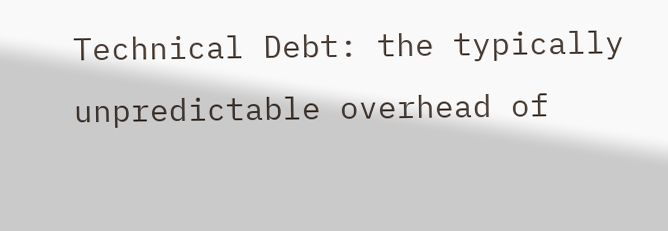Technical Debt: the typically unpredictable overhead of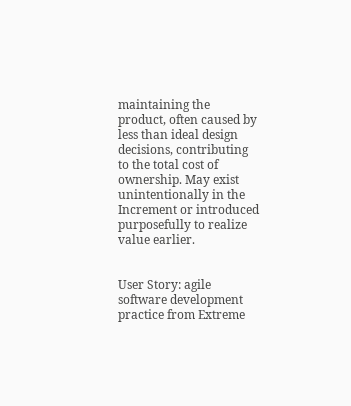maintaining the product, often caused by less than ideal design decisions, contributing to the total cost of ownership. May exist unintentionally in the Increment or introduced purposefully to realize value earlier.


User Story: agile software development practice from Extreme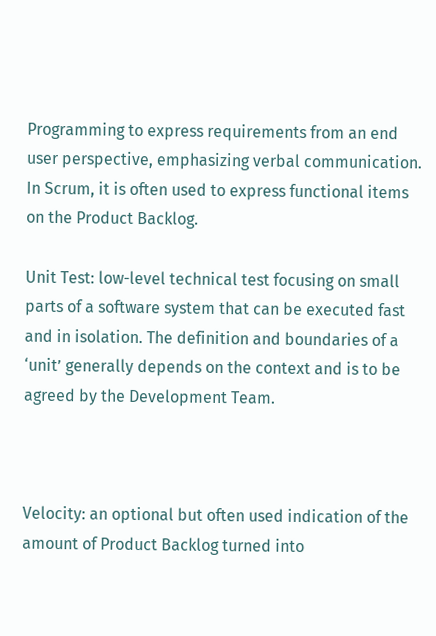Programming to express requirements from an end user perspective, emphasizing verbal communication. In Scrum, it is often used to express functional items on the Product Backlog.

Unit Test: low-level technical test focusing on small parts of a software system that can be executed fast and in isolation. The definition and boundaries of a ‘unit’ generally depends on the context and is to be agreed by the Development Team.



Velocity: an optional but often used indication of the amount of Product Backlog turned into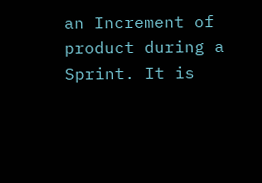an Increment of product during a Sprint. It is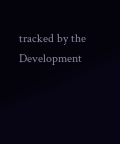tracked by the Development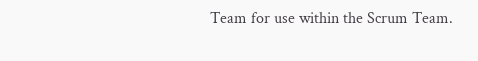Team for use within the Scrum Team.